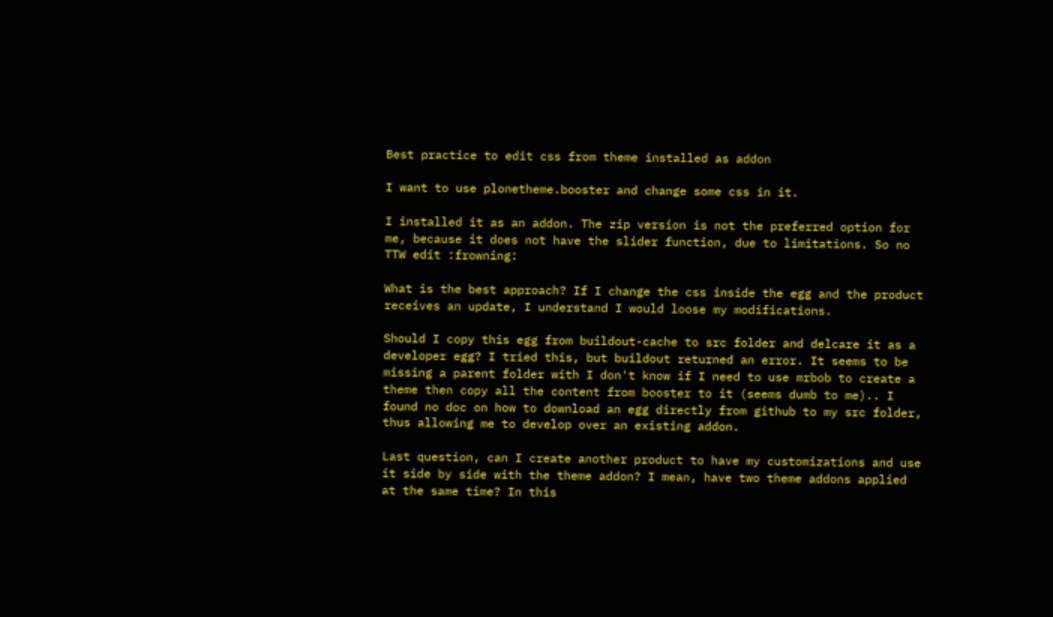Best practice to edit css from theme installed as addon

I want to use plonetheme.booster and change some css in it.

I installed it as an addon. The zip version is not the preferred option for me, because it does not have the slider function, due to limitations. So no TTW edit :frowning:

What is the best approach? If I change the css inside the egg and the product receives an update, I understand I would loose my modifications.

Should I copy this egg from buildout-cache to src folder and delcare it as a developer egg? I tried this, but buildout returned an error. It seems to be missing a parent folder with I don't know if I need to use mrbob to create a theme then copy all the content from booster to it (seems dumb to me).. I found no doc on how to download an egg directly from github to my src folder, thus allowing me to develop over an existing addon.

Last question, can I create another product to have my customizations and use it side by side with the theme addon? I mean, have two theme addons applied at the same time? In this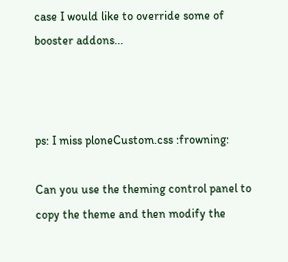case I would like to override some of booster addons...



ps: I miss ploneCustom.css :frowning:

Can you use the theming control panel to copy the theme and then modify the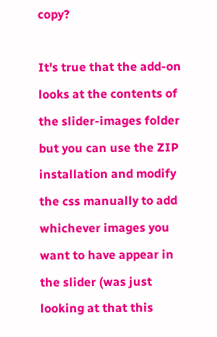copy?

It's true that the add-on looks at the contents of the slider-images folder but you can use the ZIP installation and modify the css manually to add whichever images you want to have appear in the slider (was just looking at that this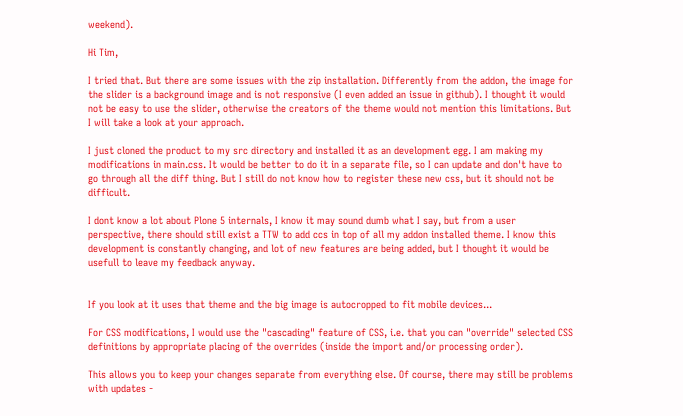weekend).

Hi Tim,

I tried that. But there are some issues with the zip installation. Differently from the addon, the image for the slider is a background image and is not responsive (I even added an issue in github). I thought it would not be easy to use the slider, otherwise the creators of the theme would not mention this limitations. But I will take a look at your approach.

I just cloned the product to my src directory and installed it as an development egg. I am making my modifications in main.css. It would be better to do it in a separate file, so I can update and don't have to go through all the diff thing. But I still do not know how to register these new css, but it should not be difficult.

I dont know a lot about Plone 5 internals, I know it may sound dumb what I say, but from a user perspective, there should still exist a TTW to add ccs in top of all my addon installed theme. I know this development is constantly changing, and lot of new features are being added, but I thought it would be usefull to leave my feedback anyway.


If you look at it uses that theme and the big image is autocropped to fit mobile devices...

For CSS modifications, I would use the "cascading" feature of CSS, i.e. that you can "override" selected CSS definitions by appropriate placing of the overrides (inside the import and/or processing order).

This allows you to keep your changes separate from everything else. Of course, there may still be problems with updates -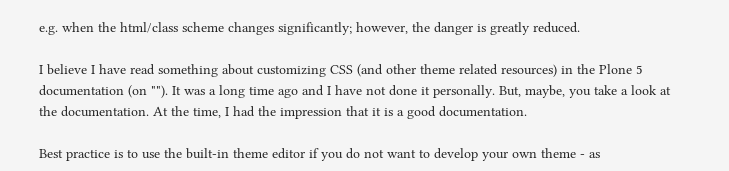e.g. when the html/class scheme changes significantly; however, the danger is greatly reduced.

I believe I have read something about customizing CSS (and other theme related resources) in the Plone 5 documentation (on ""). It was a long time ago and I have not done it personally. But, maybe, you take a look at the documentation. At the time, I had the impression that it is a good documentation.

Best practice is to use the built-in theme editor if you do not want to develop your own theme - as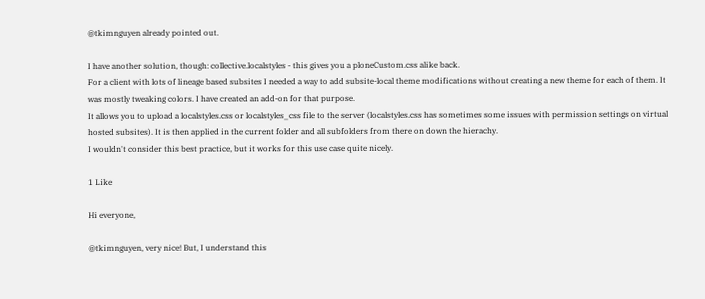@tkimnguyen already pointed out.

I have another solution, though: collective.localstyles - this gives you a ploneCustom.css alike back.
For a client with lots of lineage based subsites I needed a way to add subsite-local theme modifications without creating a new theme for each of them. It was mostly tweaking colors. I have created an add-on for that purpose.
It allows you to upload a localstyles.css or localstyles_css file to the server (localstyles.css has sometimes some issues with permission settings on virtual hosted subsites). It is then applied in the current folder and all subfolders from there on down the hierachy.
I wouldn't consider this best practice, but it works for this use case quite nicely.

1 Like

Hi everyone,

@tkimnguyen, very nice! But, I understand this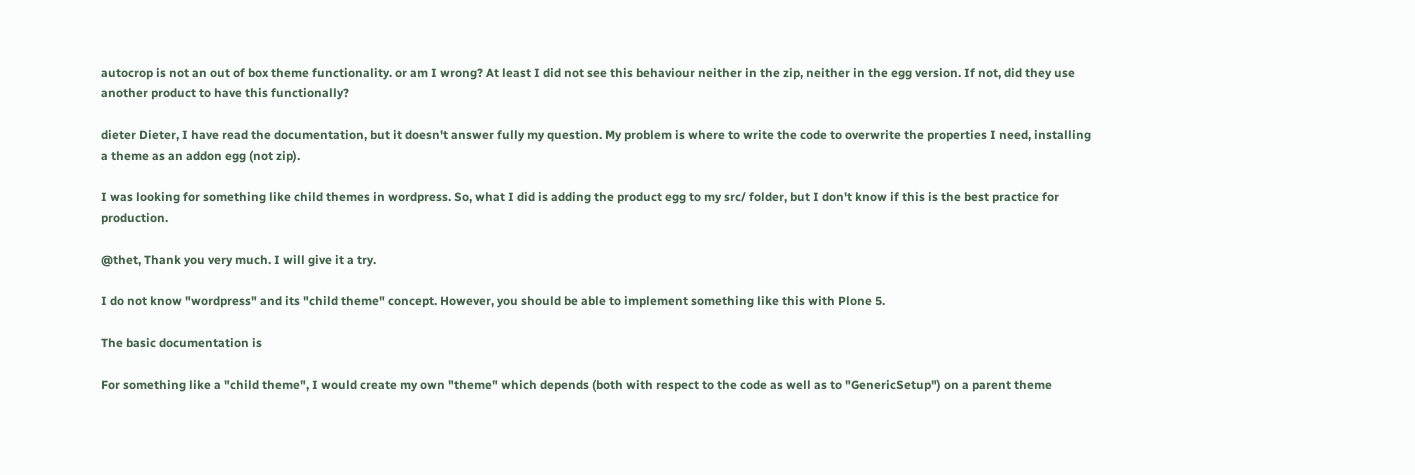autocrop is not an out of box theme functionality. or am I wrong? At least I did not see this behaviour neither in the zip, neither in the egg version. If not, did they use another product to have this functionally?

dieter Dieter, I have read the documentation, but it doesn't answer fully my question. My problem is where to write the code to overwrite the properties I need, installing a theme as an addon egg (not zip).

I was looking for something like child themes in wordpress. So, what I did is adding the product egg to my src/ folder, but I don't know if this is the best practice for production.

@thet, Thank you very much. I will give it a try.

I do not know "wordpress" and its "child theme" concept. However, you should be able to implement something like this with Plone 5.

The basic documentation is

For something like a "child theme", I would create my own "theme" which depends (both with respect to the code as well as to "GenericSetup") on a parent theme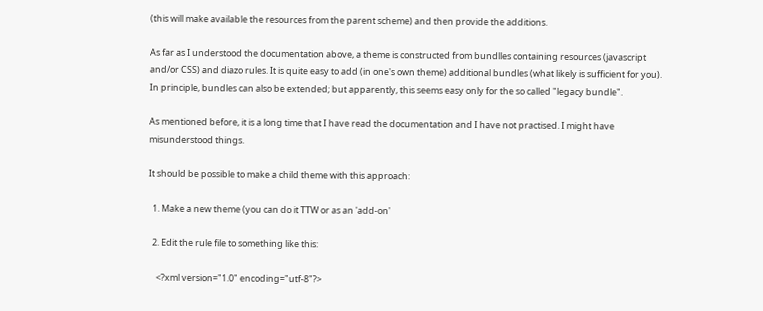(this will make available the resources from the parent scheme) and then provide the additions.

As far as I understood the documentation above, a theme is constructed from bundlles containing resources (javascript and/or CSS) and diazo rules. It is quite easy to add (in one's own theme) additional bundles (what likely is sufficient for you). In principle, bundles can also be extended; but apparently, this seems easy only for the so called "legacy bundle".

As mentioned before, it is a long time that I have read the documentation and I have not practised. I might have misunderstood things.

It should be possible to make a child theme with this approach:

  1. Make a new theme (you can do it TTW or as an 'add-on'

  2. Edit the rule file to something like this:

    <?xml version="1.0" encoding="utf-8"?>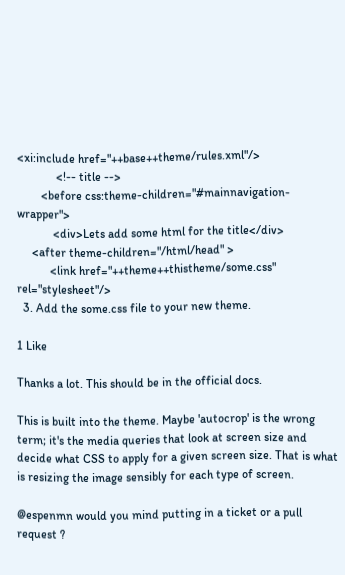<xi:include href="++base++theme/rules.xml"/>
             <!-- title -->
        <before css:theme-children="#mainnavigation-wrapper">
            <div>Lets add some html for the title</div>
     <after theme-children="/html/head" >
           <link href="++theme++thistheme/some.css" rel="stylesheet"/>
  3. Add the some.css file to your new theme.

1 Like

Thanks a lot. This should be in the official docs.

This is built into the theme. Maybe 'autocrop' is the wrong term; it's the media queries that look at screen size and decide what CSS to apply for a given screen size. That is what is resizing the image sensibly for each type of screen.

@espenmn would you mind putting in a ticket or a pull request ?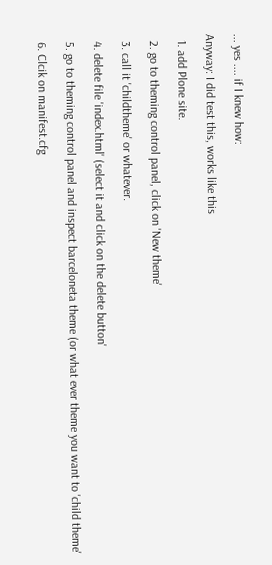... yes .... if I knew how:

Anyway: I did test this, works like this

  1. add Plone site.

  2. go to theming control panel, click on 'New theme'

  3. call it 'childtheme' or whatever.

  4. delete file 'index.html' (select it and click on the delete button'

  5. go to theming control panel and inspect barceloneta theme (or what ever theme you want to 'child theme'

  6. Clcik on manifest.cfg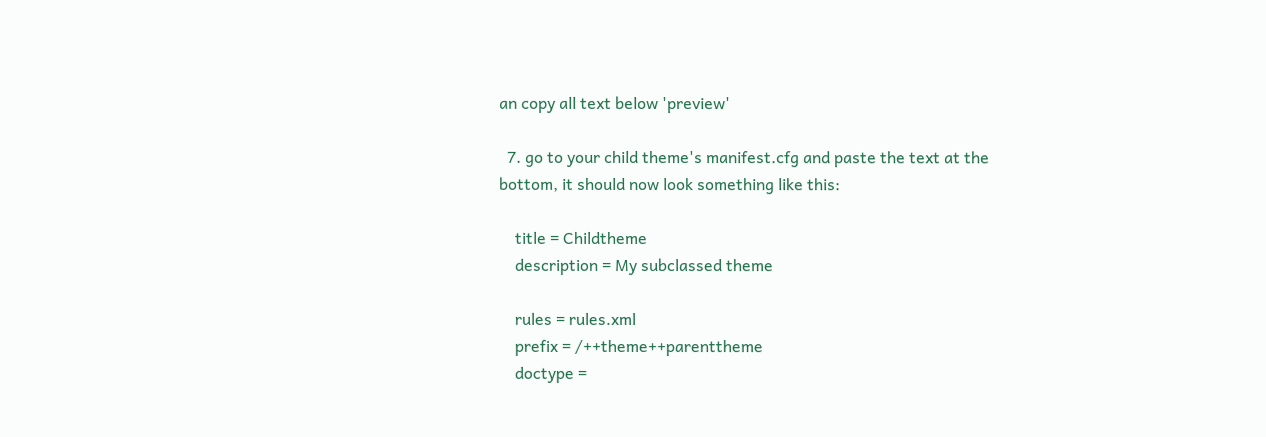an copy all text below 'preview'

  7. go to your child theme's manifest.cfg and paste the text at the bottom, it should now look something like this:

    title = Childtheme
    description = My subclassed theme

    rules = rules.xml
    prefix = /++theme++parenttheme
    doctype =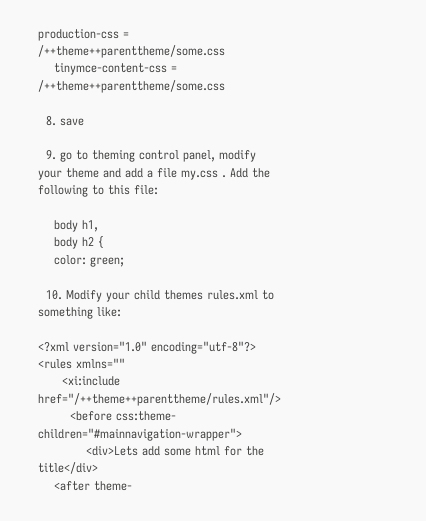production-css = /++theme++parenttheme/some.css
    tinymce-content-css = /++theme++parenttheme/some.css

  8. save

  9. go to theming control panel, modify your theme and add a file my.css . Add the following to this file:

    body h1,
    body h2 {
    color: green;

  10. Modify your child themes rules.xml to something like:

<?xml version="1.0" encoding="utf-8"?>
<rules xmlns=""
      <xi:include href="/++theme++parenttheme/rules.xml"/>
        <before css:theme-children="#mainnavigation-wrapper">
            <div>Lets add some html for the title</div>
    <after theme-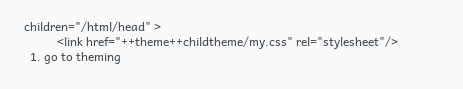children="/html/head" >
           <link href="++theme++childtheme/my.css" rel="stylesheet"/>
  1. go to theming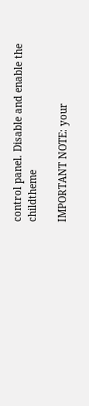control panel. Disable and enable the childtheme

IMPORTANT NOTE: your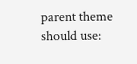parent theme should use: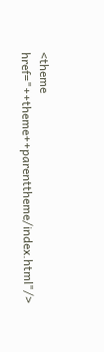<theme href="++theme++parenttheme/index.html"/>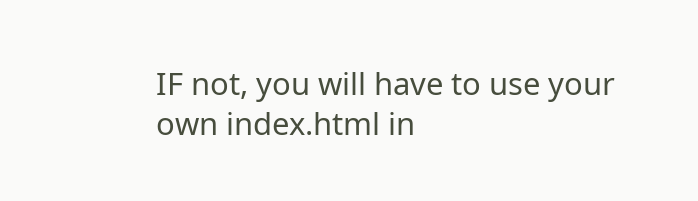IF not, you will have to use your own index.html in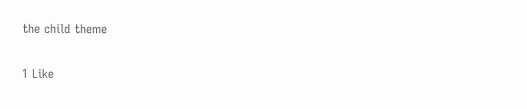the child theme

1 Like